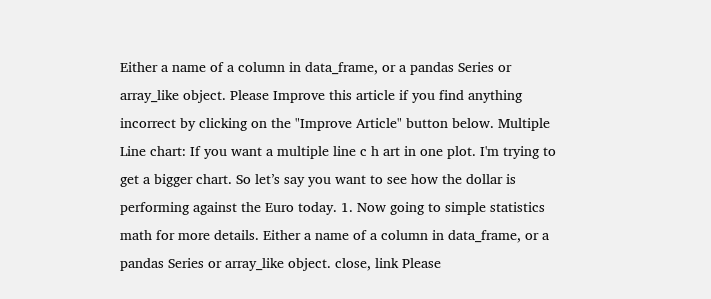Either a name of a column in data_frame, or a pandas Series or array_like object. Please Improve this article if you find anything incorrect by clicking on the "Improve Article" button below. Multiple Line chart: If you want a multiple line c h art in one plot. I'm trying to get a bigger chart. So let’s say you want to see how the dollar is performing against the Euro today. 1. Now going to simple statistics math for more details. Either a name of a column in data_frame, or a pandas Series or array_like object. close, link Please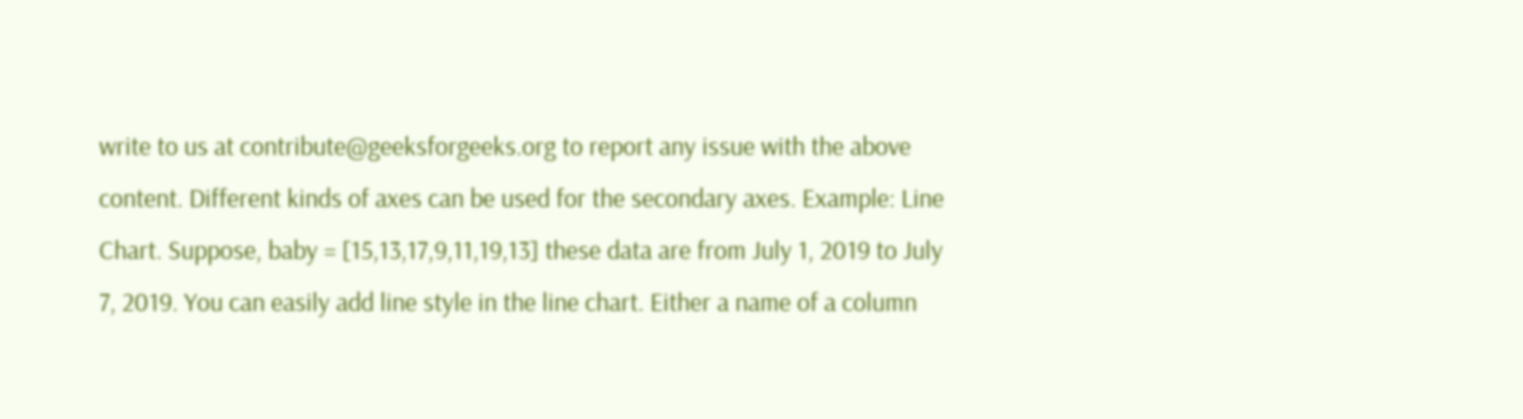write to us at contribute@geeksforgeeks.org to report any issue with the above content. Different kinds of axes can be used for the secondary axes. Example: Line Chart. Suppose, baby = [15,13,17,9,11,19,13] these data are from July 1, 2019 to July 7, 2019. You can easily add line style in the line chart. Either a name of a column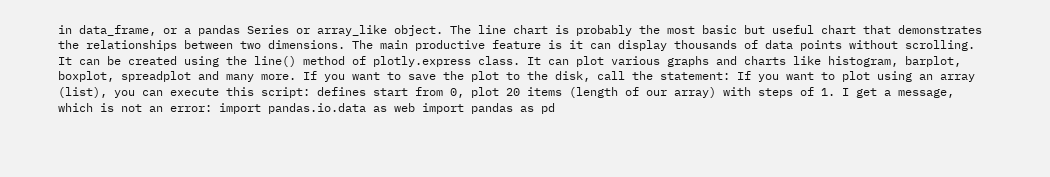in data_frame, or a pandas Series or array_like object. The line chart is probably the most basic but useful chart that demonstrates the relationships between two dimensions. The main productive feature is it can display thousands of data points without scrolling. It can be created using the line() method of plotly.express class. It can plot various graphs and charts like histogram, barplot, boxplot, spreadplot and many more. If you want to save the plot to the disk, call the statement: If you want to plot using an array (list), you can execute this script: defines start from 0, plot 20 items (length of our array) with steps of 1. I get a message, which is not an error: import pandas.io.data as web import pandas as pd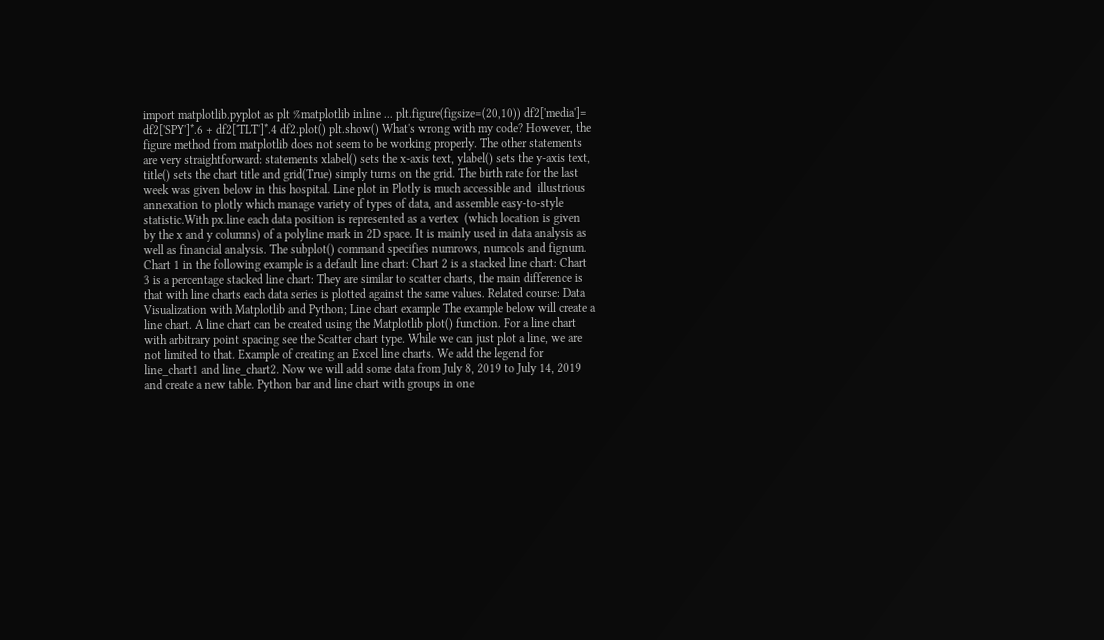import matplotlib.pyplot as plt %matplotlib inline ... plt.figure(figsize=(20,10)) df2['media']= df2['SPY']*.6 + df2['TLT']*.4 df2.plot() plt.show() What's wrong with my code? However, the figure method from matplotlib does not seem to be working properly. The other statements are very straightforward: statements xlabel() sets the x-axis text, ylabel() sets the y-axis text, title() sets the chart title and grid(True) simply turns on the grid. The birth rate for the last week was given below in this hospital. Line plot in Plotly is much accessible and  illustrious annexation to plotly which manage variety of types of data, and assemble easy-to-style statistic.With px.line each data position is represented as a vertex  (which location is given by the x and y columns) of a polyline mark in 2D space. It is mainly used in data analysis as well as financial analysis. The subplot() command specifies numrows, numcols and fignum. Chart 1 in the following example is a default line chart: Chart 2 is a stacked line chart: Chart 3 is a percentage stacked line chart: They are similar to scatter charts, the main difference is that with line charts each data series is plotted against the same values. Related course: Data Visualization with Matplotlib and Python; Line chart example The example below will create a line chart. A line chart can be created using the Matplotlib plot() function. For a line chart with arbitrary point spacing see the Scatter chart type. While we can just plot a line, we are not limited to that. Example of creating an Excel line charts. We add the legend for line_chart1 and line_chart2. Now we will add some data from July 8, 2019 to July 14, 2019 and create a new table. Python bar and line chart with groups in one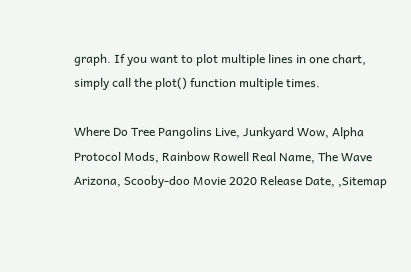graph. If you want to plot multiple lines in one chart, simply call the plot() function multiple times.

Where Do Tree Pangolins Live, Junkyard Wow, Alpha Protocol Mods, Rainbow Rowell Real Name, The Wave Arizona, Scooby-doo Movie 2020 Release Date, ,Sitemap